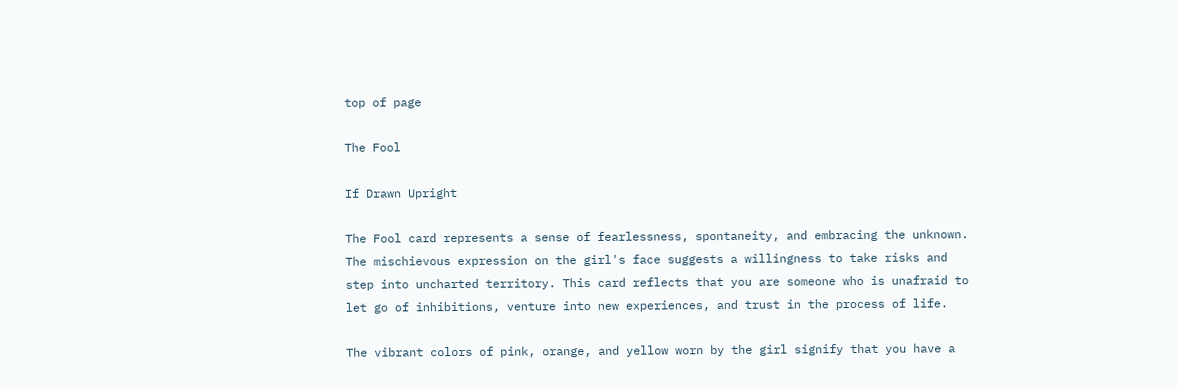top of page

The Fool

If Drawn Upright

The Fool card represents a sense of fearlessness, spontaneity, and embracing the unknown. The mischievous expression on the girl's face suggests a willingness to take risks and step into uncharted territory. This card reflects that you are someone who is unafraid to let go of inhibitions, venture into new experiences, and trust in the process of life.

The vibrant colors of pink, orange, and yellow worn by the girl signify that you have a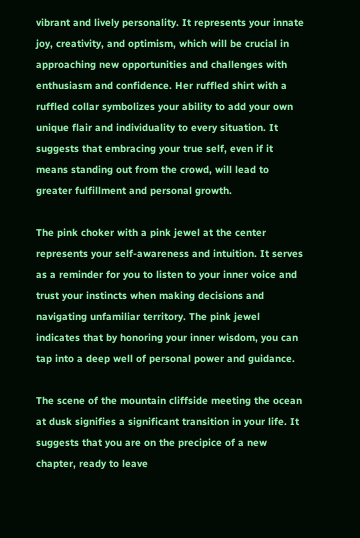vibrant and lively personality. It represents your innate joy, creativity, and optimism, which will be crucial in approaching new opportunities and challenges with enthusiasm and confidence. Her ruffled shirt with a ruffled collar symbolizes your ability to add your own unique flair and individuality to every situation. It suggests that embracing your true self, even if it means standing out from the crowd, will lead to greater fulfillment and personal growth.

The pink choker with a pink jewel at the center represents your self-awareness and intuition. It serves as a reminder for you to listen to your inner voice and trust your instincts when making decisions and navigating unfamiliar territory. The pink jewel indicates that by honoring your inner wisdom, you can tap into a deep well of personal power and guidance.

The scene of the mountain cliffside meeting the ocean at dusk signifies a significant transition in your life. It suggests that you are on the precipice of a new chapter, ready to leave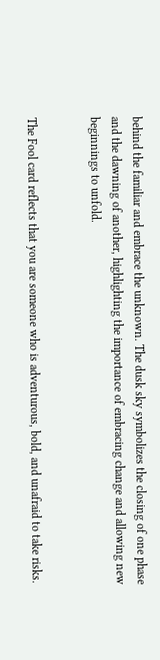behind the familiar and embrace the unknown. The dusk sky symbolizes the closing of one phase and the dawning of another, highlighting the importance of embracing change and allowing new beginnings to unfold.


The Fool card reflects that you are someone who is adventurous, bold, and unafraid to take risks.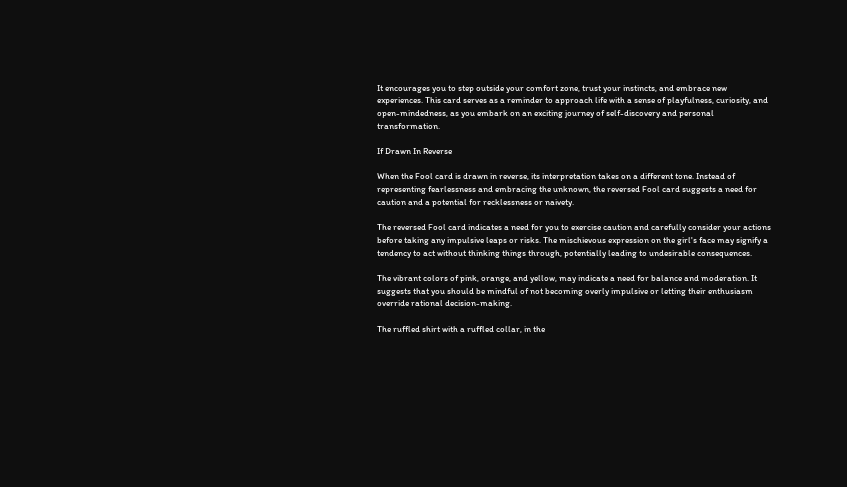It encourages you to step outside your comfort zone, trust your instincts, and embrace new experiences. This card serves as a reminder to approach life with a sense of playfulness, curiosity, and open-mindedness, as you embark on an exciting journey of self-discovery and personal transformation.

If Drawn In Reverse

When the Fool card is drawn in reverse, its interpretation takes on a different tone. Instead of representing fearlessness and embracing the unknown, the reversed Fool card suggests a need for caution and a potential for recklessness or naivety.

The reversed Fool card indicates a need for you to exercise caution and carefully consider your actions before taking any impulsive leaps or risks. The mischievous expression on the girl's face may signify a tendency to act without thinking things through, potentially leading to undesirable consequences.

The vibrant colors of pink, orange, and yellow, may indicate a need for balance and moderation. It suggests that you should be mindful of not becoming overly impulsive or letting their enthusiasm override rational decision-making.

The ruffled shirt with a ruffled collar, in the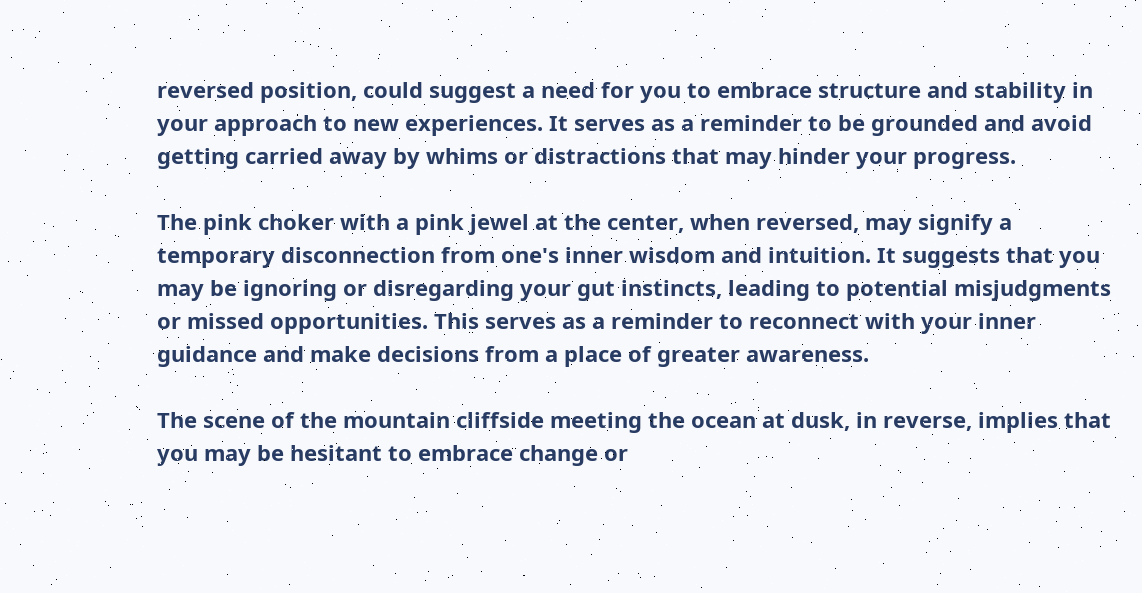reversed position, could suggest a need for you to embrace structure and stability in your approach to new experiences. It serves as a reminder to be grounded and avoid getting carried away by whims or distractions that may hinder your progress.

The pink choker with a pink jewel at the center, when reversed, may signify a temporary disconnection from one's inner wisdom and intuition. It suggests that you may be ignoring or disregarding your gut instincts, leading to potential misjudgments or missed opportunities. This serves as a reminder to reconnect with your inner guidance and make decisions from a place of greater awareness.

The scene of the mountain cliffside meeting the ocean at dusk, in reverse, implies that you may be hesitant to embrace change or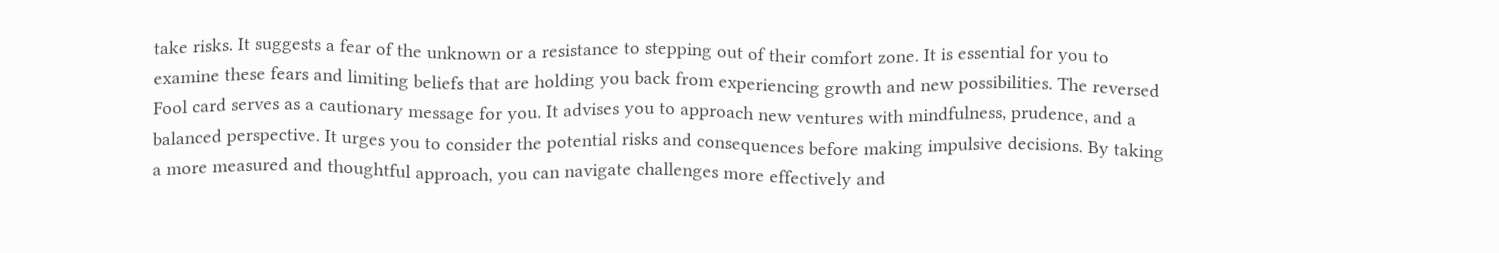take risks. It suggests a fear of the unknown or a resistance to stepping out of their comfort zone. It is essential for you to examine these fears and limiting beliefs that are holding you back from experiencing growth and new possibilities. The reversed Fool card serves as a cautionary message for you. It advises you to approach new ventures with mindfulness, prudence, and a balanced perspective. It urges you to consider the potential risks and consequences before making impulsive decisions. By taking a more measured and thoughtful approach, you can navigate challenges more effectively and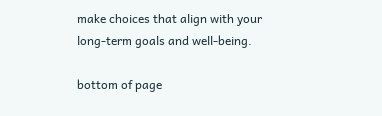make choices that align with your long-term goals and well-being.

bottom of page